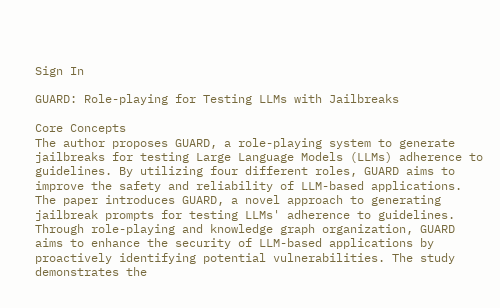Sign In

GUARD: Role-playing for Testing LLMs with Jailbreaks

Core Concepts
The author proposes GUARD, a role-playing system to generate jailbreaks for testing Large Language Models (LLMs) adherence to guidelines. By utilizing four different roles, GUARD aims to improve the safety and reliability of LLM-based applications.
The paper introduces GUARD, a novel approach to generating jailbreak prompts for testing LLMs' adherence to guidelines. Through role-playing and knowledge graph organization, GUARD aims to enhance the security of LLM-based applications by proactively identifying potential vulnerabilities. The study demonstrates the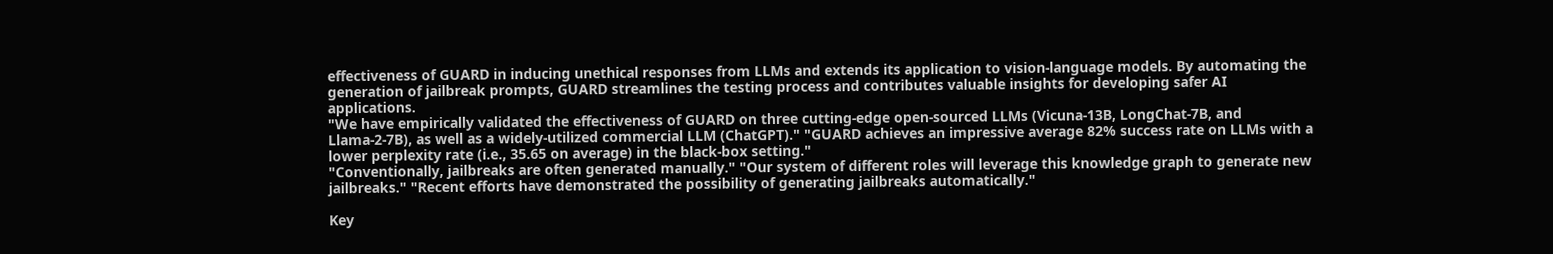effectiveness of GUARD in inducing unethical responses from LLMs and extends its application to vision-language models. By automating the generation of jailbreak prompts, GUARD streamlines the testing process and contributes valuable insights for developing safer AI applications.
"We have empirically validated the effectiveness of GUARD on three cutting-edge open-sourced LLMs (Vicuna-13B, LongChat-7B, and Llama-2-7B), as well as a widely-utilized commercial LLM (ChatGPT)." "GUARD achieves an impressive average 82% success rate on LLMs with a lower perplexity rate (i.e., 35.65 on average) in the black-box setting."
"Conventionally, jailbreaks are often generated manually." "Our system of different roles will leverage this knowledge graph to generate new jailbreaks." "Recent efforts have demonstrated the possibility of generating jailbreaks automatically."

Key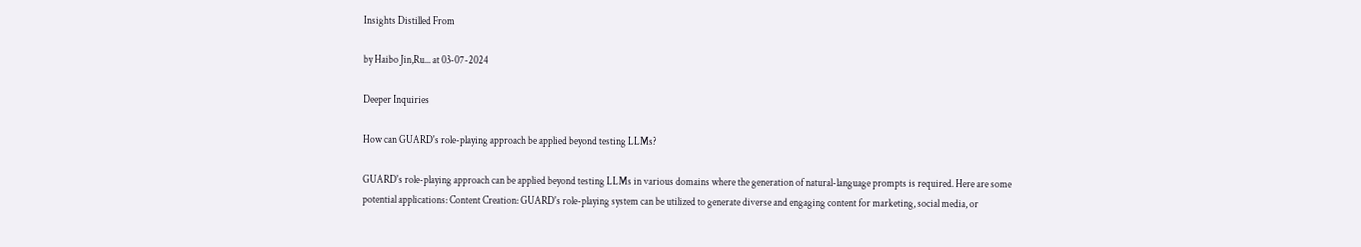Insights Distilled From

by Haibo Jin,Ru... at 03-07-2024

Deeper Inquiries

How can GUARD's role-playing approach be applied beyond testing LLMs?

GUARD's role-playing approach can be applied beyond testing LLMs in various domains where the generation of natural-language prompts is required. Here are some potential applications: Content Creation: GUARD's role-playing system can be utilized to generate diverse and engaging content for marketing, social media, or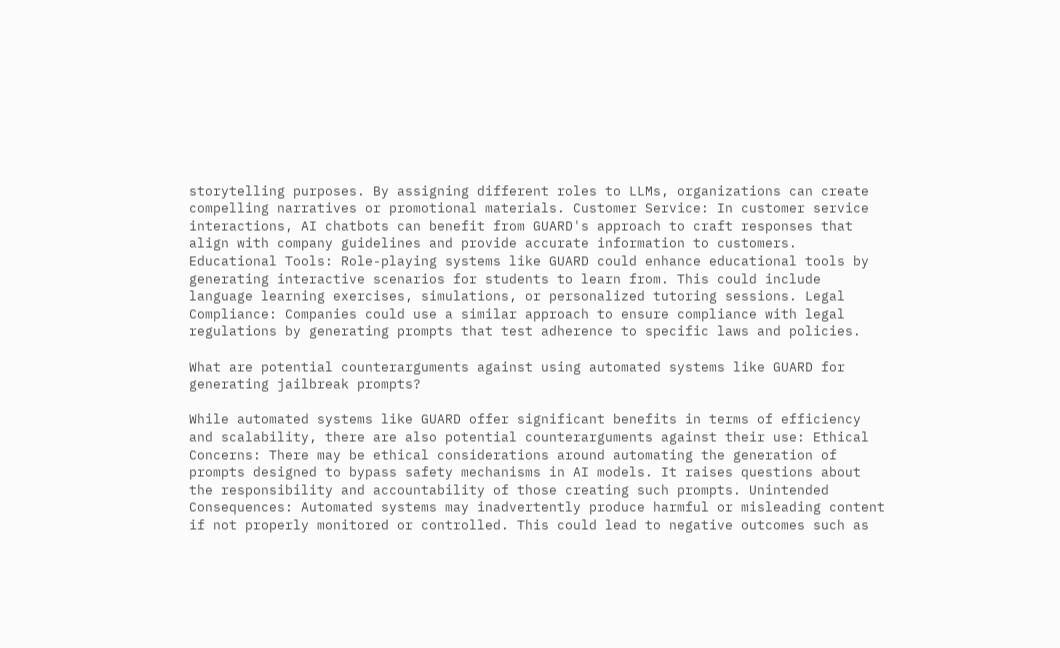storytelling purposes. By assigning different roles to LLMs, organizations can create compelling narratives or promotional materials. Customer Service: In customer service interactions, AI chatbots can benefit from GUARD's approach to craft responses that align with company guidelines and provide accurate information to customers. Educational Tools: Role-playing systems like GUARD could enhance educational tools by generating interactive scenarios for students to learn from. This could include language learning exercises, simulations, or personalized tutoring sessions. Legal Compliance: Companies could use a similar approach to ensure compliance with legal regulations by generating prompts that test adherence to specific laws and policies.

What are potential counterarguments against using automated systems like GUARD for generating jailbreak prompts?

While automated systems like GUARD offer significant benefits in terms of efficiency and scalability, there are also potential counterarguments against their use: Ethical Concerns: There may be ethical considerations around automating the generation of prompts designed to bypass safety mechanisms in AI models. It raises questions about the responsibility and accountability of those creating such prompts. Unintended Consequences: Automated systems may inadvertently produce harmful or misleading content if not properly monitored or controlled. This could lead to negative outcomes such as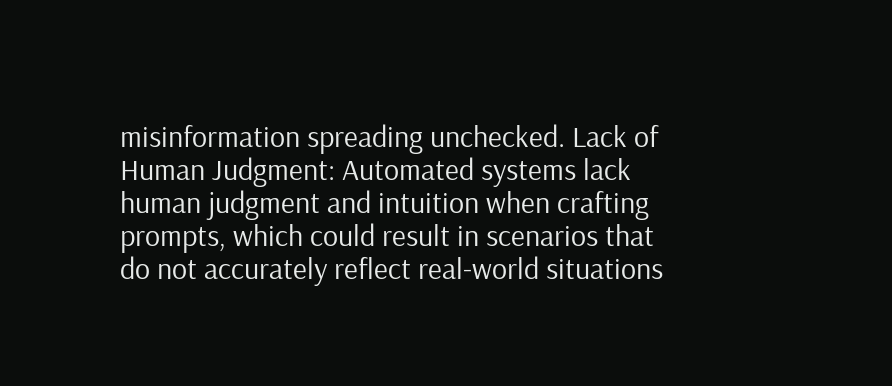misinformation spreading unchecked. Lack of Human Judgment: Automated systems lack human judgment and intuition when crafting prompts, which could result in scenarios that do not accurately reflect real-world situations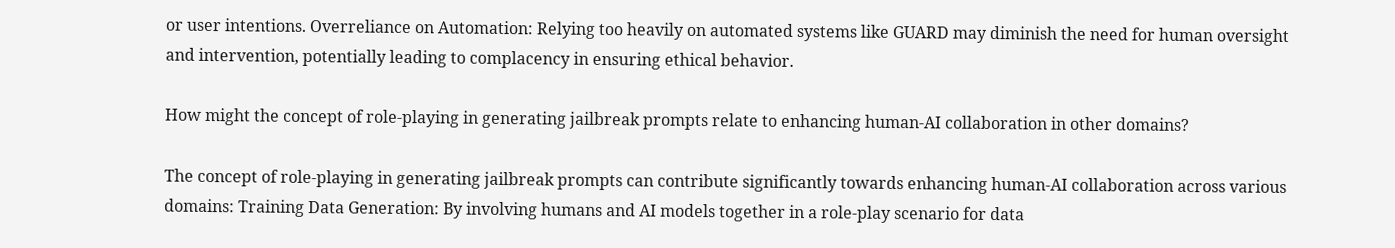or user intentions. Overreliance on Automation: Relying too heavily on automated systems like GUARD may diminish the need for human oversight and intervention, potentially leading to complacency in ensuring ethical behavior.

How might the concept of role-playing in generating jailbreak prompts relate to enhancing human-AI collaboration in other domains?

The concept of role-playing in generating jailbreak prompts can contribute significantly towards enhancing human-AI collaboration across various domains: Training Data Generation: By involving humans and AI models together in a role-play scenario for data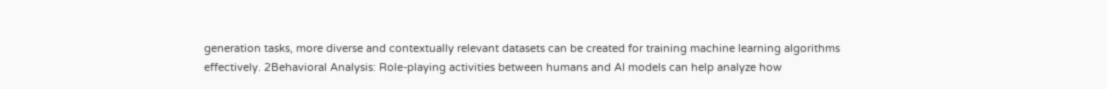generation tasks, more diverse and contextually relevant datasets can be created for training machine learning algorithms effectively. 2Behavioral Analysis: Role-playing activities between humans and AI models can help analyze how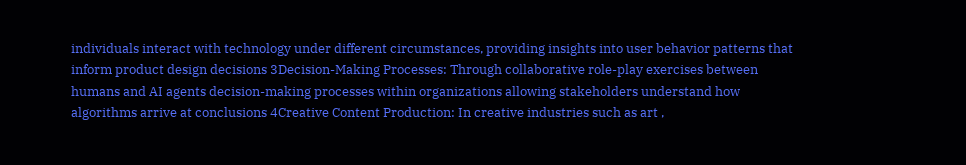individuals interact with technology under different circumstances, providing insights into user behavior patterns that inform product design decisions 3Decision-Making Processes: Through collaborative role-play exercises between humans and AI agents decision-making processes within organizations allowing stakeholders understand how algorithms arrive at conclusions 4Creative Content Production: In creative industries such as art ,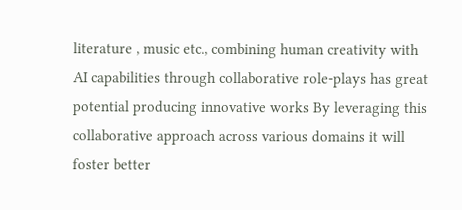literature , music etc., combining human creativity with AI capabilities through collaborative role-plays has great potential producing innovative works By leveraging this collaborative approach across various domains it will foster better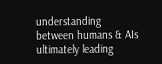understanding between humans & AIs ultimately leading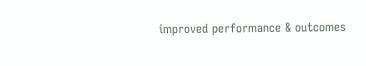improved performance & outcomes